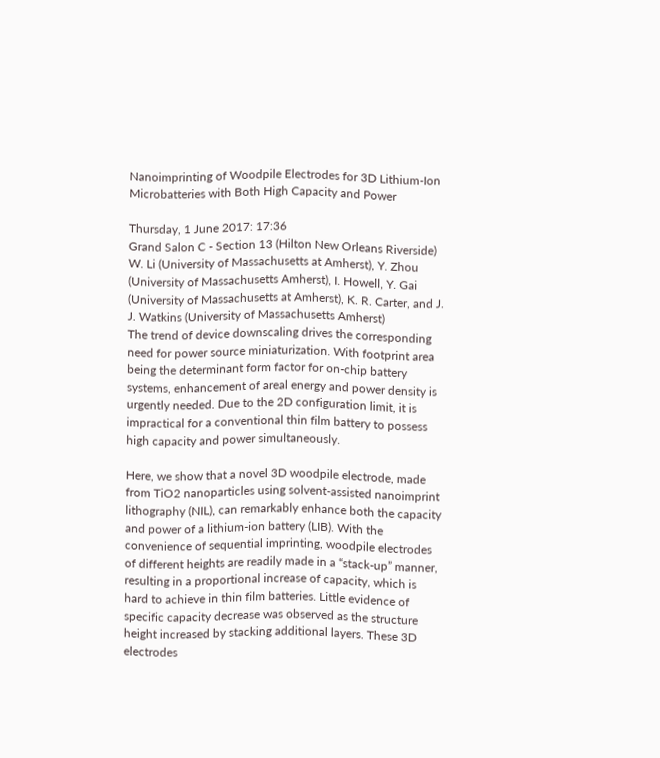Nanoimprinting of Woodpile Electrodes for 3D Lithium-Ion Microbatteries with Both High Capacity and Power

Thursday, 1 June 2017: 17:36
Grand Salon C - Section 13 (Hilton New Orleans Riverside)
W. Li (University of Massachusetts at Amherst), Y. Zhou (University of Massachusetts Amherst), I. Howell, Y. Gai (University of Massachusetts at Amherst), K. R. Carter, and J. J. Watkins (University of Massachusetts Amherst)
The trend of device downscaling drives the corresponding need for power source miniaturization. With footprint area being the determinant form factor for on-chip battery systems, enhancement of areal energy and power density is urgently needed. Due to the 2D configuration limit, it is impractical for a conventional thin film battery to possess high capacity and power simultaneously.

Here, we show that a novel 3D woodpile electrode, made from TiO2 nanoparticles using solvent-assisted nanoimprint lithography (NIL), can remarkably enhance both the capacity and power of a lithium-ion battery (LIB). With the convenience of sequential imprinting, woodpile electrodes of different heights are readily made in a “stack-up” manner, resulting in a proportional increase of capacity, which is hard to achieve in thin film batteries. Little evidence of specific capacity decrease was observed as the structure height increased by stacking additional layers. These 3D electrodes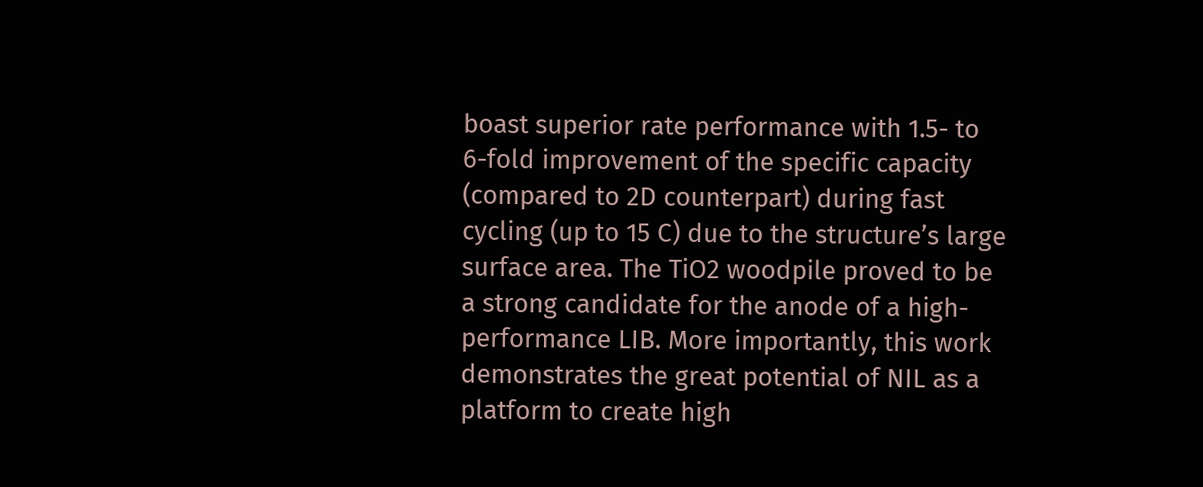boast superior rate performance with 1.5- to 6-fold improvement of the specific capacity (compared to 2D counterpart) during fast cycling (up to 15 C) due to the structure’s large surface area. The TiO2 woodpile proved to be a strong candidate for the anode of a high-performance LIB. More importantly, this work demonstrates the great potential of NIL as a platform to create high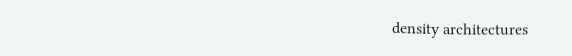density architectures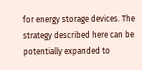for energy storage devices. The strategy described here can be potentially expanded to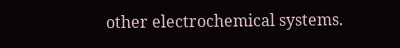other electrochemical systems.